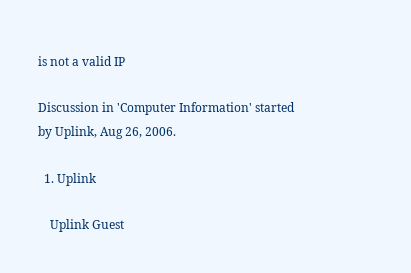is not a valid IP

Discussion in 'Computer Information' started by Uplink, Aug 26, 2006.

  1. Uplink

    Uplink Guest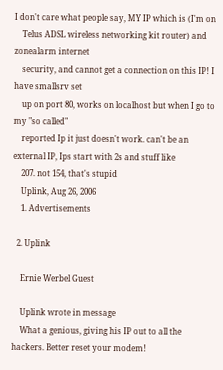I don't care what people say, MY IP which is (I'm on
    Telus ADSL wireless networking kit router) and zonealarm internet
    security, and cannot get a connection on this IP! I have smallsrv set
    up on port 80, works on localhost but when I go to my "so called"
    reported Ip it just doesn't work. can't be an external IP, Ips start with 2s and stuff like
    207. not 154, that's stupid
    Uplink, Aug 26, 2006
    1. Advertisements

  2. Uplink

    Ernie Werbel Guest

    Uplink wrote in message
    What a genious, giving his IP out to all the hackers. Better reset your modem!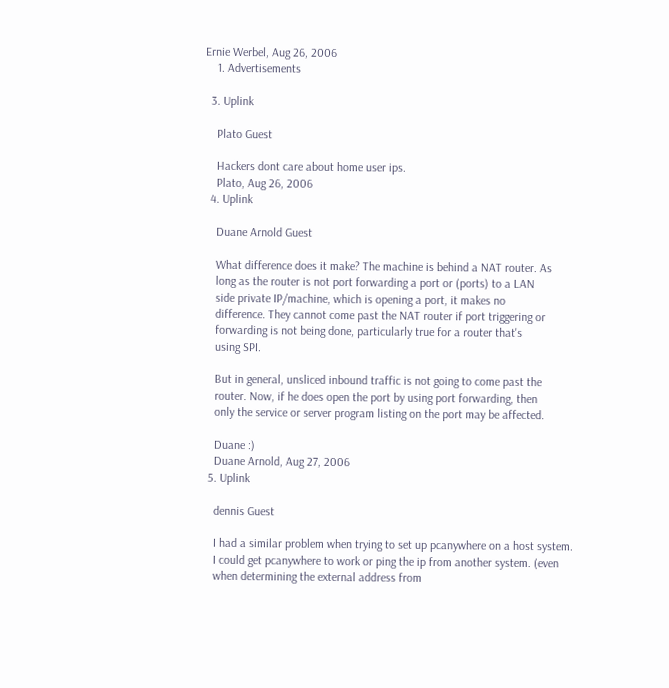Ernie Werbel, Aug 26, 2006
    1. Advertisements

  3. Uplink

    Plato Guest

    Hackers dont care about home user ips.
    Plato, Aug 26, 2006
  4. Uplink

    Duane Arnold Guest

    What difference does it make? The machine is behind a NAT router. As
    long as the router is not port forwarding a port or (ports) to a LAN
    side private IP/machine, which is opening a port, it makes no
    difference. They cannot come past the NAT router if port triggering or
    forwarding is not being done, particularly true for a router that's
    using SPI.

    But in general, unsliced inbound traffic is not going to come past the
    router. Now, if he does open the port by using port forwarding, then
    only the service or server program listing on the port may be affected.

    Duane :)
    Duane Arnold, Aug 27, 2006
  5. Uplink

    dennis Guest

    I had a similar problem when trying to set up pcanywhere on a host system.
    I could get pcanywhere to work or ping the ip from another system. (even
    when determining the external address from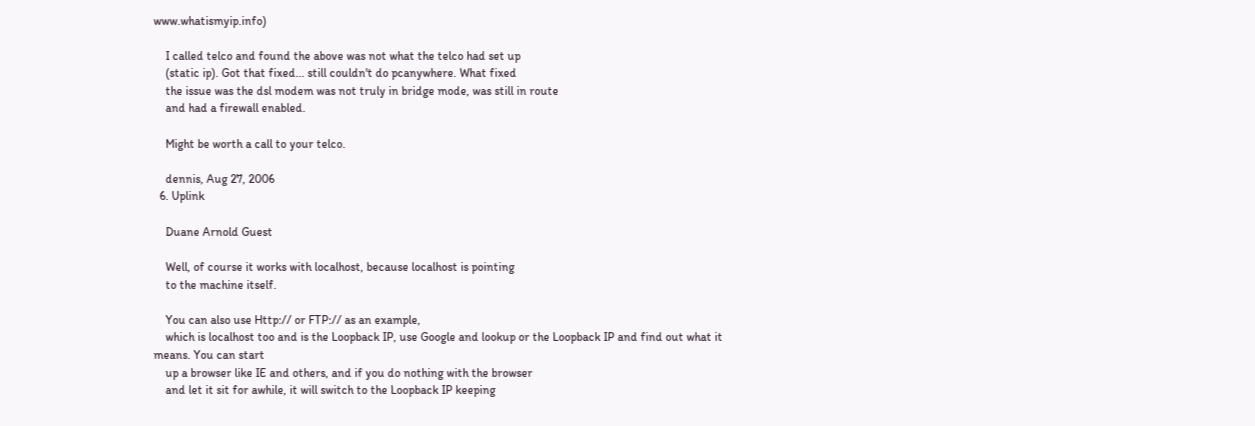www.whatismyip.info)

    I called telco and found the above was not what the telco had set up
    (static ip). Got that fixed... still couldn't do pcanywhere. What fixed
    the issue was the dsl modem was not truly in bridge mode, was still in route
    and had a firewall enabled.

    Might be worth a call to your telco.

    dennis, Aug 27, 2006
  6. Uplink

    Duane Arnold Guest

    Well, of course it works with localhost, because localhost is pointing
    to the machine itself.

    You can also use Http:// or FTP:// as an example,
    which is localhost too and is the Loopback IP, use Google and lookup or the Loopback IP and find out what it means. You can start
    up a browser like IE and others, and if you do nothing with the browser
    and let it sit for awhile, it will switch to the Loopback IP keeping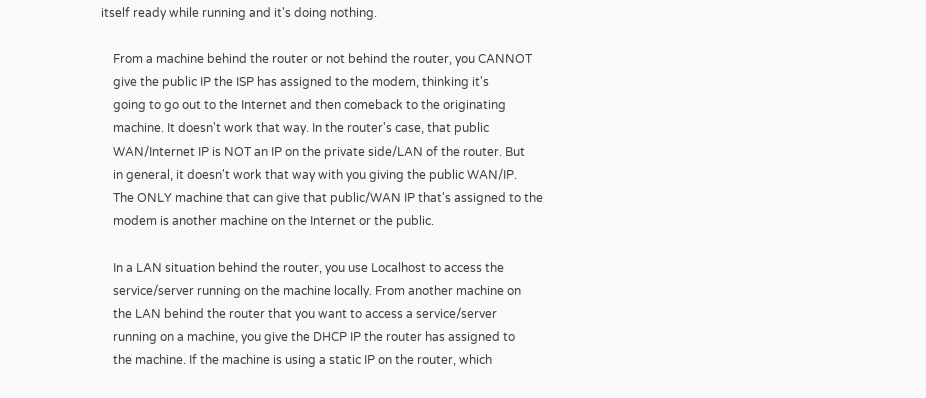itself ready while running and it's doing nothing.

    From a machine behind the router or not behind the router, you CANNOT
    give the public IP the ISP has assigned to the modem, thinking it's
    going to go out to the Internet and then comeback to the originating
    machine. It doesn't work that way. In the router's case, that public
    WAN/Internet IP is NOT an IP on the private side/LAN of the router. But
    in general, it doesn't work that way with you giving the public WAN/IP.
    The ONLY machine that can give that public/WAN IP that's assigned to the
    modem is another machine on the Internet or the public.

    In a LAN situation behind the router, you use Localhost to access the
    service/server running on the machine locally. From another machine on
    the LAN behind the router that you want to access a service/server
    running on a machine, you give the DHCP IP the router has assigned to
    the machine. If the machine is using a static IP on the router, which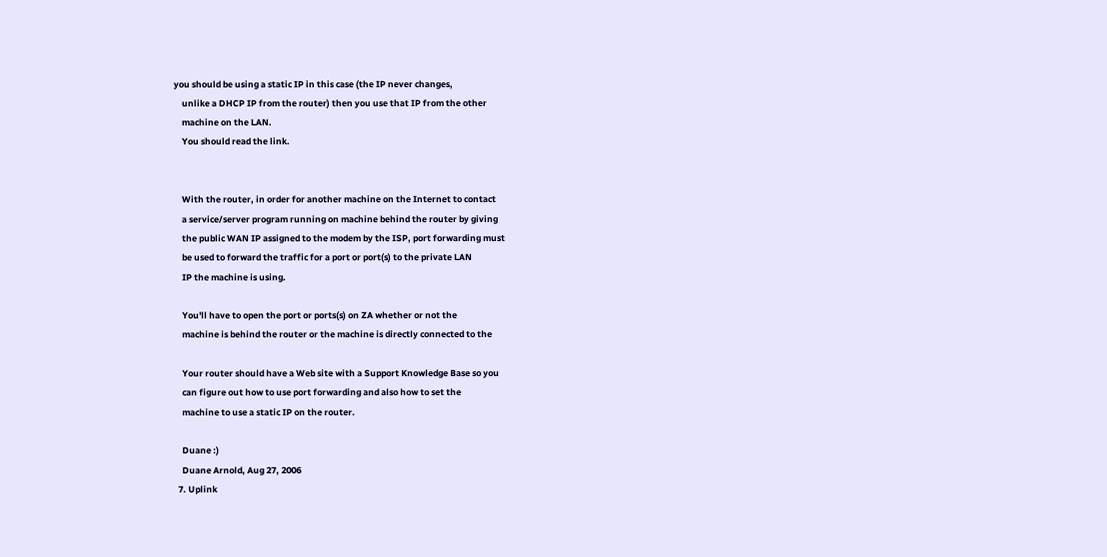you should be using a static IP in this case (the IP never changes,
    unlike a DHCP IP from the router) then you use that IP from the other
    machine on the LAN.
    You should read the link.


    With the router, in order for another machine on the Internet to contact
    a service/server program running on machine behind the router by giving
    the public WAN IP assigned to the modem by the ISP, port forwarding must
    be used to forward the traffic for a port or port(s) to the private LAN
    IP the machine is using.

    You'll have to open the port or ports(s) on ZA whether or not the
    machine is behind the router or the machine is directly connected to the

    Your router should have a Web site with a Support Knowledge Base so you
    can figure out how to use port forwarding and also how to set the
    machine to use a static IP on the router.

    Duane :)
    Duane Arnold, Aug 27, 2006
  7. Uplink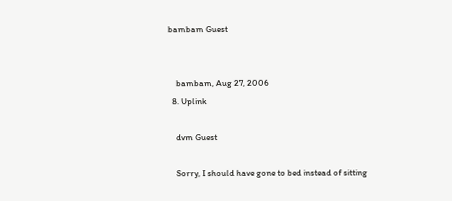bambam Guest


    bambam, Aug 27, 2006
  8. Uplink

    dvm Guest

    Sorry, I should have gone to bed instead of sitting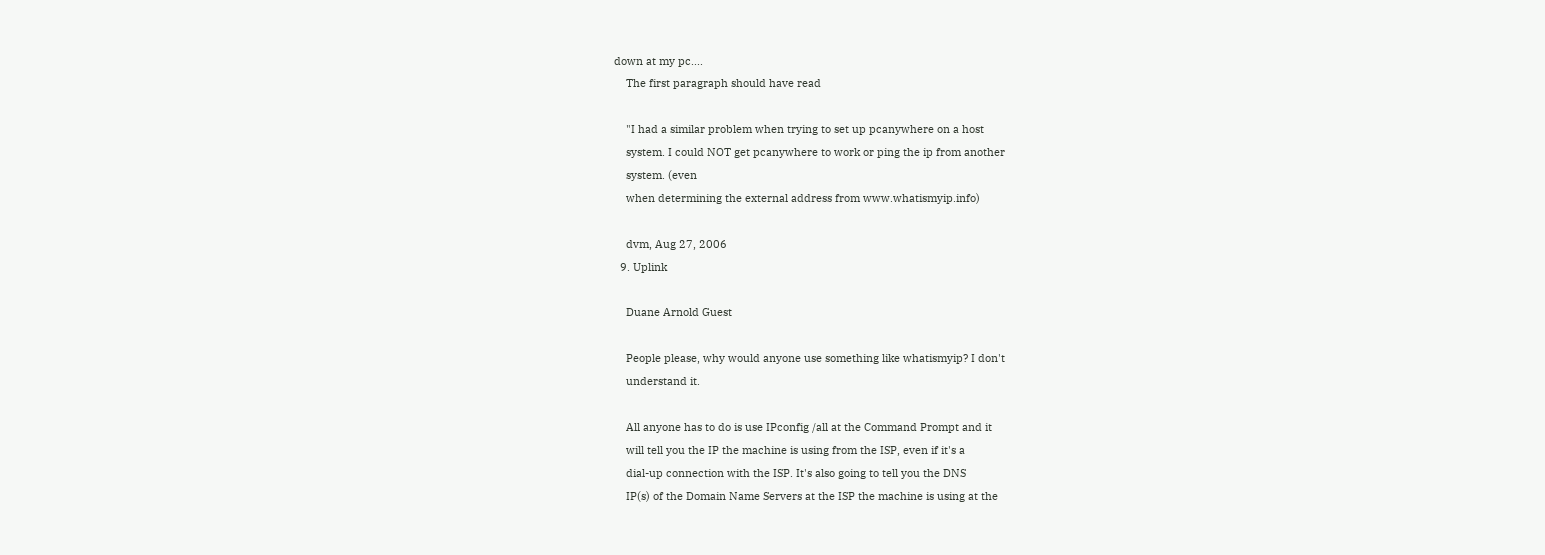down at my pc....
    The first paragraph should have read

    "I had a similar problem when trying to set up pcanywhere on a host
    system. I could NOT get pcanywhere to work or ping the ip from another
    system. (even
    when determining the external address from www.whatismyip.info)

    dvm, Aug 27, 2006
  9. Uplink

    Duane Arnold Guest

    People please, why would anyone use something like whatismyip? I don't
    understand it.

    All anyone has to do is use IPconfig /all at the Command Prompt and it
    will tell you the IP the machine is using from the ISP, even if it's a
    dial-up connection with the ISP. It's also going to tell you the DNS
    IP(s) of the Domain Name Servers at the ISP the machine is using at the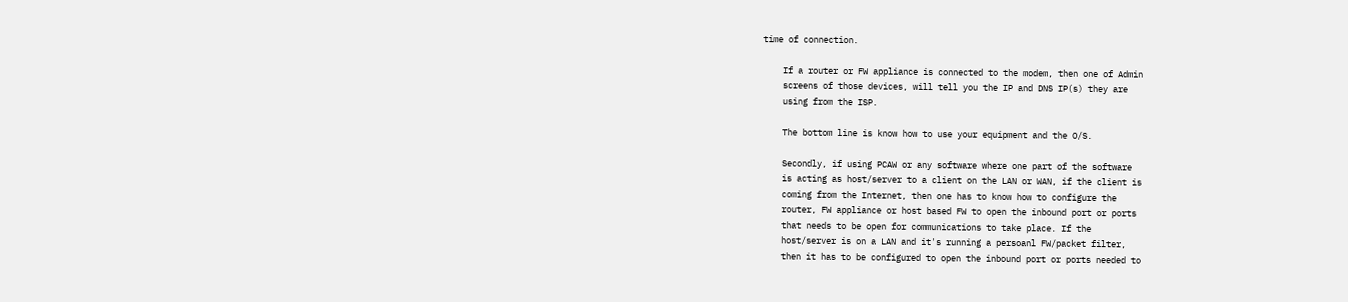time of connection.

    If a router or FW appliance is connected to the modem, then one of Admin
    screens of those devices, will tell you the IP and DNS IP(s) they are
    using from the ISP.

    The bottom line is know how to use your equipment and the O/S.

    Secondly, if using PCAW or any software where one part of the software
    is acting as host/server to a client on the LAN or WAN, if the client is
    coming from the Internet, then one has to know how to configure the
    router, FW appliance or host based FW to open the inbound port or ports
    that needs to be open for communications to take place. If the
    host/server is on a LAN and it's running a persoanl FW/packet filter,
    then it has to be configured to open the inbound port or ports needed to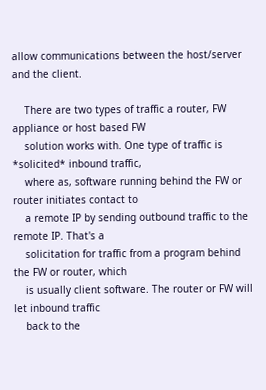allow communications between the host/server and the client.

    There are two types of traffic a router, FW appliance or host based FW
    solution works with. One type of traffic is *solicited* inbound traffic,
    where as, software running behind the FW or router initiates contact to
    a remote IP by sending outbound traffic to the remote IP. That's a
    solicitation for traffic from a program behind the FW or router, which
    is usually client software. The router or FW will let inbound traffic
    back to the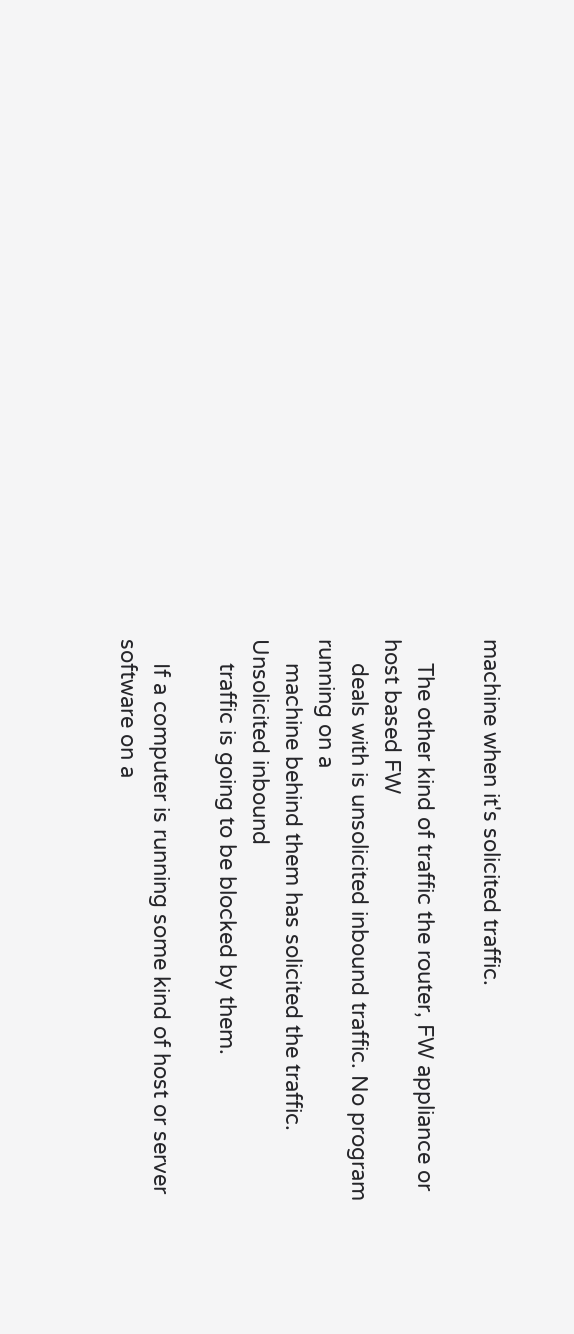machine when it's solicited traffic.

    The other kind of traffic the router, FW appliance or host based FW
    deals with is unsolicited inbound traffic. No program running on a
    machine behind them has solicited the traffic. Unsolicited inbound
    traffic is going to be blocked by them.

    If a computer is running some kind of host or server software on a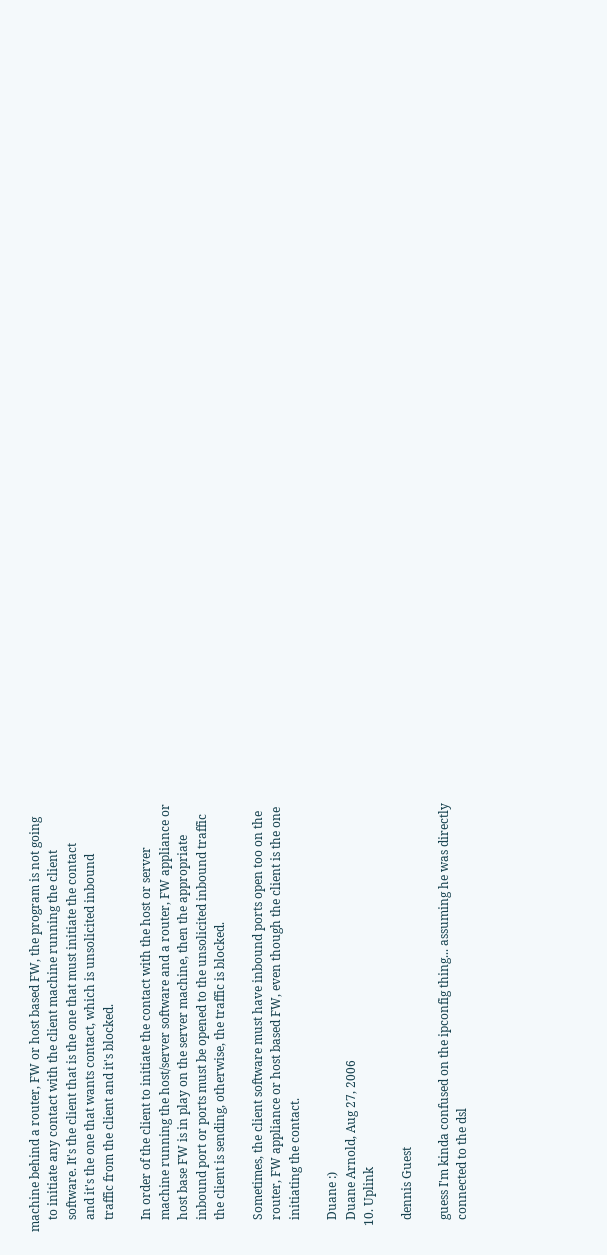machine behind a router, FW or host based FW, the program is not going
    to initiate any contact with the client machine running the client
    software. It's the client that is the one that must initiate the contact
    and it's the one that wants contact, which is unsolicited inbound
    traffic from the client and it's blocked.

    In order of the client to initiate the contact with the host or server
    machine running the host/server software and a router, FW appliance or
    host base FW is in play on the server machine, then the appropriate
    inbound port or ports must be opened to the unsolicited inbound traffic
    the client is sending, otherwise, the traffic is blocked.

    Sometimes, the client software must have inbound ports open too on the
    router, FW appliance or host based FW, even though the client is the one
    initiating the contact.

    Duane :)
    Duane Arnold, Aug 27, 2006
  10. Uplink

    dennis Guest

    guess I'm kinda confused on the ipconfig thing... assuming he was directly
    connected to the dsl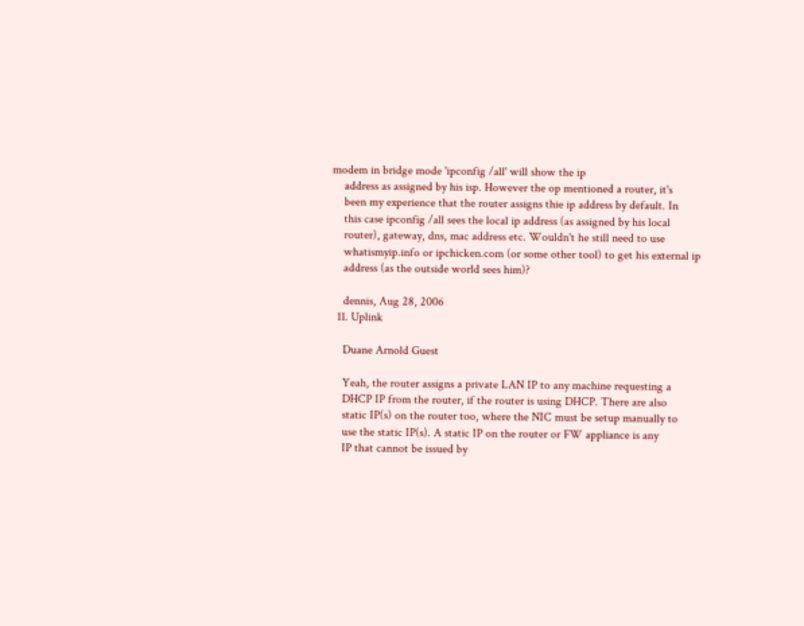modem in bridge mode 'ipconfig /all' will show the ip
    address as assigned by his isp. However the op mentioned a router, it's
    been my experience that the router assigns thie ip address by default. In
    this case ipconfig /all sees the local ip address (as assigned by his local
    router), gateway, dns, mac address etc. Wouldn't he still need to use
    whatismyip.info or ipchicken.com (or some other tool) to get his external ip
    address (as the outside world sees him)?

    dennis, Aug 28, 2006
  11. Uplink

    Duane Arnold Guest

    Yeah, the router assigns a private LAN IP to any machine requesting a
    DHCP IP from the router, if the router is using DHCP. There are also
    static IP(s) on the router too, where the NIC must be setup manually to
    use the static IP(s). A static IP on the router or FW appliance is any
    IP that cannot be issued by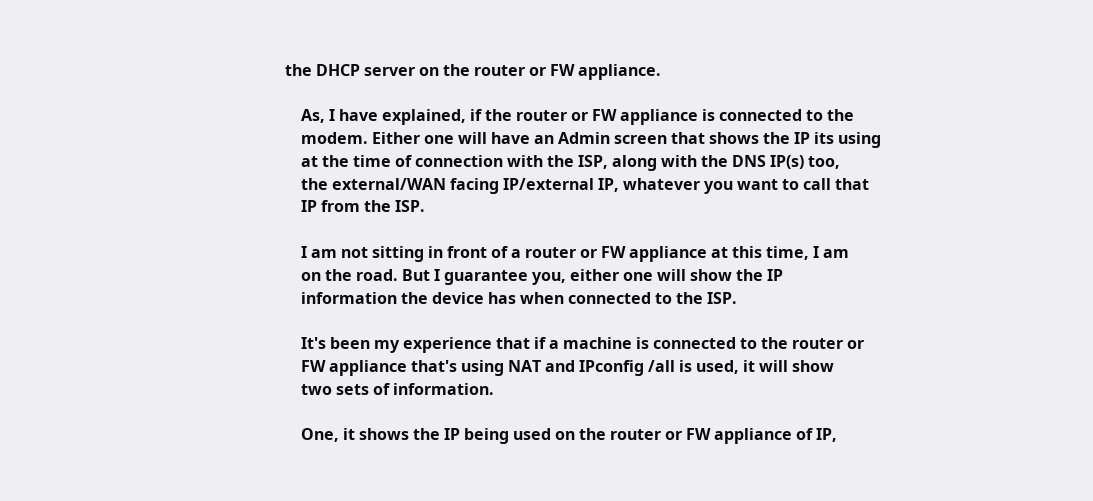the DHCP server on the router or FW appliance.

    As, I have explained, if the router or FW appliance is connected to the
    modem. Either one will have an Admin screen that shows the IP its using
    at the time of connection with the ISP, along with the DNS IP(s) too,
    the external/WAN facing IP/external IP, whatever you want to call that
    IP from the ISP.

    I am not sitting in front of a router or FW appliance at this time, I am
    on the road. But I guarantee you, either one will show the IP
    information the device has when connected to the ISP.

    It's been my experience that if a machine is connected to the router or
    FW appliance that's using NAT and IPconfig /all is used, it will show
    two sets of information.

    One, it shows the IP being used on the router or FW appliance of IP,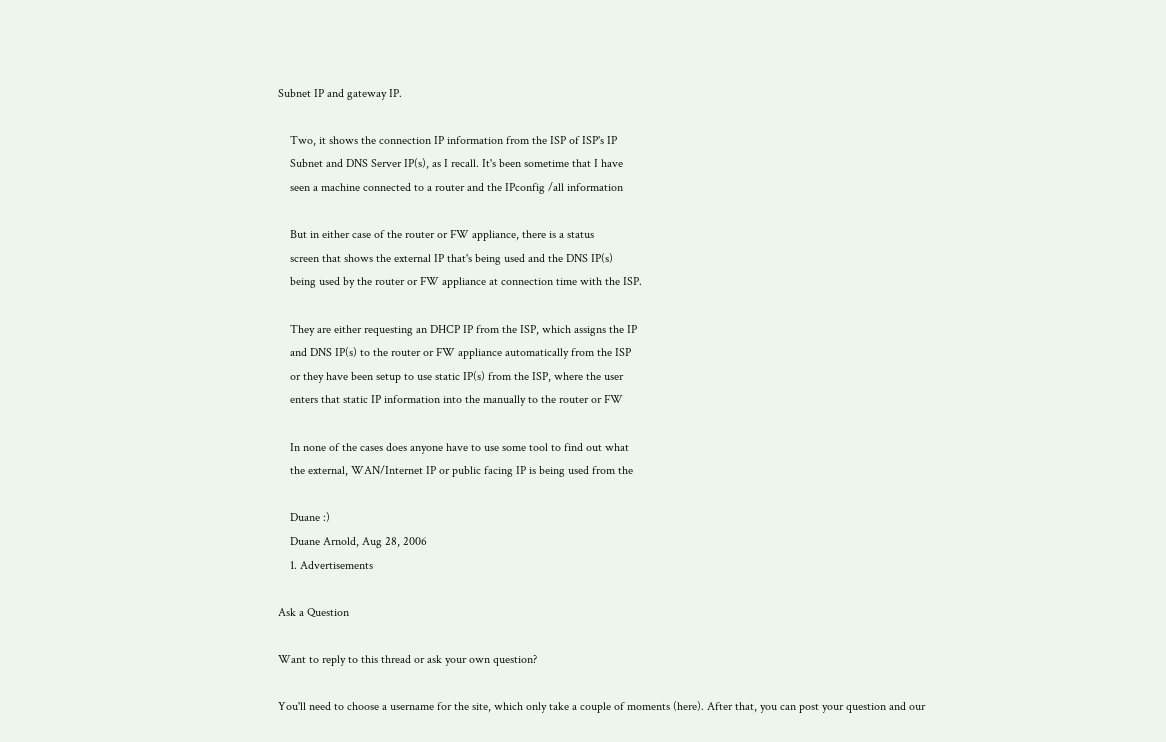Subnet IP and gateway IP.

    Two, it shows the connection IP information from the ISP of ISP's IP
    Subnet and DNS Server IP(s), as I recall. It's been sometime that I have
    seen a machine connected to a router and the IPconfig /all information

    But in either case of the router or FW appliance, there is a status
    screen that shows the external IP that's being used and the DNS IP(s)
    being used by the router or FW appliance at connection time with the ISP.

    They are either requesting an DHCP IP from the ISP, which assigns the IP
    and DNS IP(s) to the router or FW appliance automatically from the ISP
    or they have been setup to use static IP(s) from the ISP, where the user
    enters that static IP information into the manually to the router or FW

    In none of the cases does anyone have to use some tool to find out what
    the external, WAN/Internet IP or public facing IP is being used from the

    Duane :)
    Duane Arnold, Aug 28, 2006
    1. Advertisements

Ask a Question

Want to reply to this thread or ask your own question?

You'll need to choose a username for the site, which only take a couple of moments (here). After that, you can post your question and our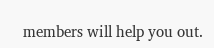members will help you out.